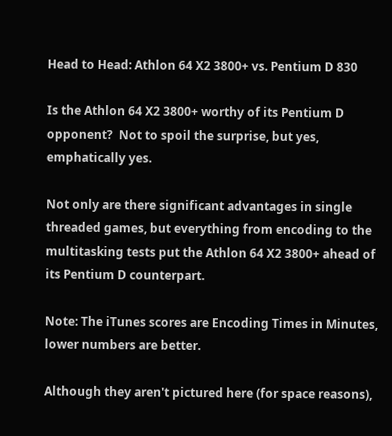Head to Head: Athlon 64 X2 3800+ vs. Pentium D 830

Is the Athlon 64 X2 3800+ worthy of its Pentium D opponent?  Not to spoil the surprise, but yes, emphatically yes.

Not only are there significant advantages in single threaded games, but everything from encoding to the multitasking tests put the Athlon 64 X2 3800+ ahead of its Pentium D counterpart.

Note: The iTunes scores are Encoding Times in Minutes, lower numbers are better.

Although they aren't pictured here (for space reasons),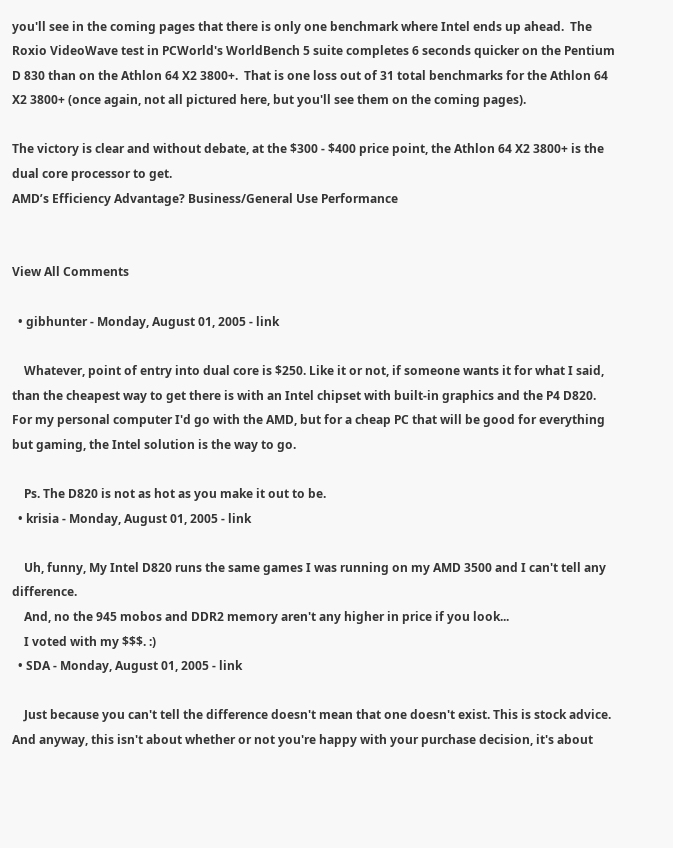you'll see in the coming pages that there is only one benchmark where Intel ends up ahead.  The Roxio VideoWave test in PCWorld's WorldBench 5 suite completes 6 seconds quicker on the Pentium D 830 than on the Athlon 64 X2 3800+.  That is one loss out of 31 total benchmarks for the Athlon 64 X2 3800+ (once again, not all pictured here, but you'll see them on the coming pages).

The victory is clear and without debate, at the $300 - $400 price point, the Athlon 64 X2 3800+ is the dual core processor to get.
AMD’s Efficiency Advantage? Business/General Use Performance


View All Comments

  • gibhunter - Monday, August 01, 2005 - link

    Whatever, point of entry into dual core is $250. Like it or not, if someone wants it for what I said, than the cheapest way to get there is with an Intel chipset with built-in graphics and the P4 D820. For my personal computer I'd go with the AMD, but for a cheap PC that will be good for everything but gaming, the Intel solution is the way to go.

    Ps. The D820 is not as hot as you make it out to be.
  • krisia - Monday, August 01, 2005 - link

    Uh, funny, My Intel D820 runs the same games I was running on my AMD 3500 and I can't tell any difference.
    And, no the 945 mobos and DDR2 memory aren't any higher in price if you look...
    I voted with my $$$. :)
  • SDA - Monday, August 01, 2005 - link

    Just because you can't tell the difference doesn't mean that one doesn't exist. This is stock advice. And anyway, this isn't about whether or not you're happy with your purchase decision, it's about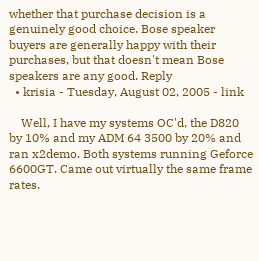whether that purchase decision is a genuinely good choice. Bose speaker buyers are generally happy with their purchases, but that doesn't mean Bose speakers are any good. Reply
  • krisia - Tuesday, August 02, 2005 - link

    Well, I have my systems OC'd, the D820 by 10% and my ADM 64 3500 by 20% and ran x2demo. Both systems running Geforce 6600GT. Came out virtually the same frame rates.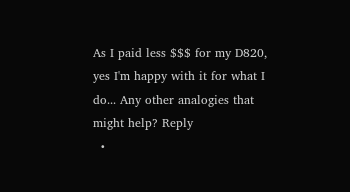As I paid less $$$ for my D820, yes I'm happy with it for what I do... Any other analogies that might help? Reply
  •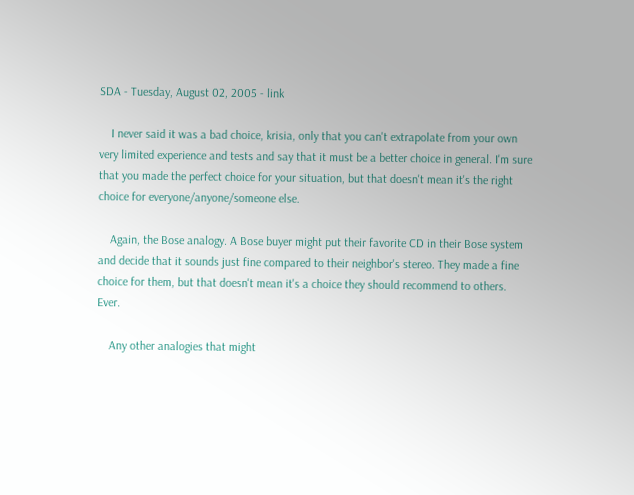SDA - Tuesday, August 02, 2005 - link

    I never said it was a bad choice, krisia, only that you can't extrapolate from your own very limited experience and tests and say that it must be a better choice in general. I'm sure that you made the perfect choice for your situation, but that doesn't mean it's the right choice for everyone/anyone/someone else.

    Again, the Bose analogy. A Bose buyer might put their favorite CD in their Bose system and decide that it sounds just fine compared to their neighbor's stereo. They made a fine choice for them, but that doesn't mean it's a choice they should recommend to others. Ever.

    Any other analogies that might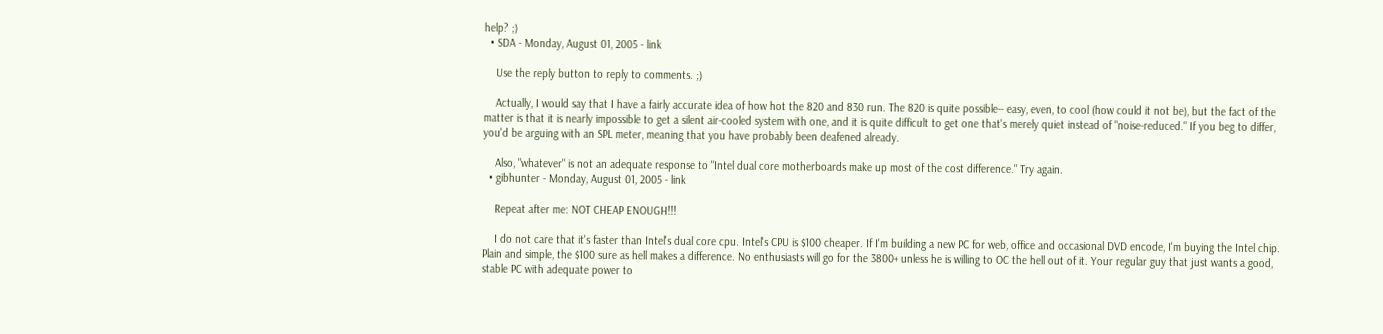help? ;)
  • SDA - Monday, August 01, 2005 - link

    Use the reply button to reply to comments. ;)

    Actually, I would say that I have a fairly accurate idea of how hot the 820 and 830 run. The 820 is quite possible-- easy, even, to cool (how could it not be), but the fact of the matter is that it is nearly impossible to get a silent air-cooled system with one, and it is quite difficult to get one that's merely quiet instead of "noise-reduced." If you beg to differ, you'd be arguing with an SPL meter, meaning that you have probably been deafened already.

    Also, "whatever" is not an adequate response to "Intel dual core motherboards make up most of the cost difference." Try again.
  • gibhunter - Monday, August 01, 2005 - link

    Repeat after me: NOT CHEAP ENOUGH!!!

    I do not care that it's faster than Intel's dual core cpu. Intel's CPU is $100 cheaper. If I'm building a new PC for web, office and occasional DVD encode, I'm buying the Intel chip. Plain and simple, the $100 sure as hell makes a difference. No enthusiasts will go for the 3800+ unless he is willing to OC the hell out of it. Your regular guy that just wants a good, stable PC with adequate power to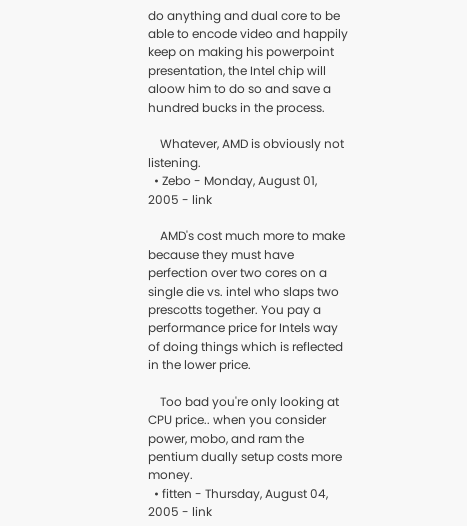do anything and dual core to be able to encode video and happily keep on making his powerpoint presentation, the Intel chip will aloow him to do so and save a hundred bucks in the process.

    Whatever, AMD is obviously not listening.
  • Zebo - Monday, August 01, 2005 - link

    AMD's cost much more to make because they must have perfection over two cores on a single die vs. intel who slaps two prescotts together. You pay a performance price for Intels way of doing things which is reflected in the lower price.

    Too bad you're only looking at CPU price.. when you consider power, mobo, and ram the pentium dually setup costs more money.
  • fitten - Thursday, August 04, 2005 - link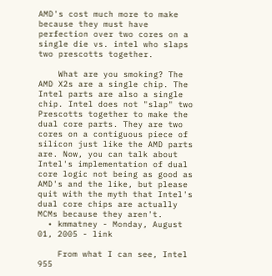AMD's cost much more to make because they must have perfection over two cores on a single die vs. intel who slaps two prescotts together.

    What are you smoking? The AMD X2s are a single chip. The Intel parts are also a single chip. Intel does not "slap" two Prescotts together to make the dual core parts. They are two cores on a contiguous piece of silicon just like the AMD parts are. Now, you can talk about Intel's implementation of dual core logic not being as good as AMD's and the like, but please quit with the myth that Intel's dual core chips are actually MCMs because they aren't.
  • kmmatney - Monday, August 01, 2005 - link

    From what I can see, Intel 955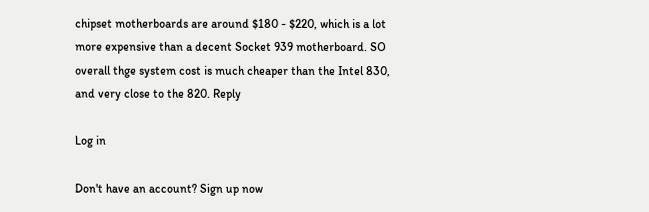chipset motherboards are around $180 - $220, which is a lot more expensive than a decent Socket 939 motherboard. SO overall thge system cost is much cheaper than the Intel 830, and very close to the 820. Reply

Log in

Don't have an account? Sign up now